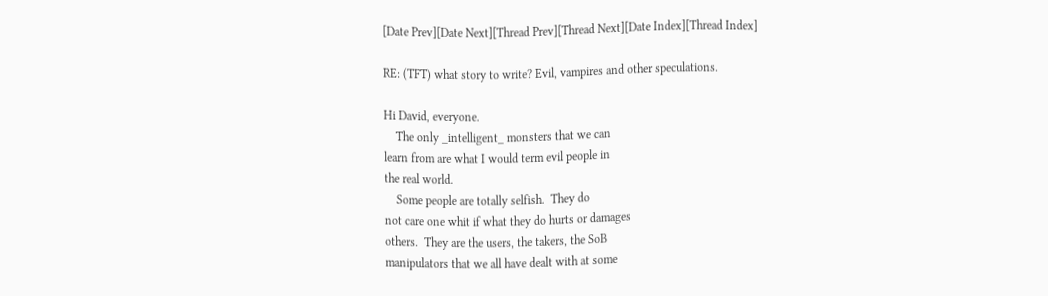[Date Prev][Date Next][Thread Prev][Thread Next][Date Index][Thread Index]

RE: (TFT) what story to write? Evil, vampires and other speculations.

Hi David, everyone.
    The only _intelligent_ monsters that we can
learn from are what I would term evil people in
the real world.
    Some people are totally selfish.  They do
not care one whit if what they do hurts or damages
others.  They are the users, the takers, the SoB
manipulators that we all have dealt with at some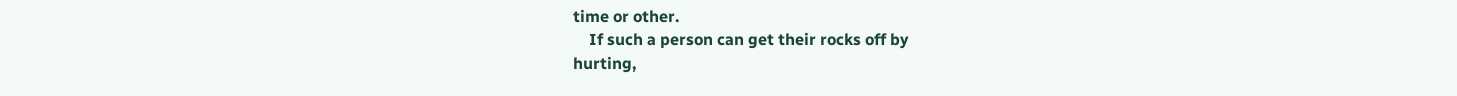time or other.
    If such a person can get their rocks off by
hurting,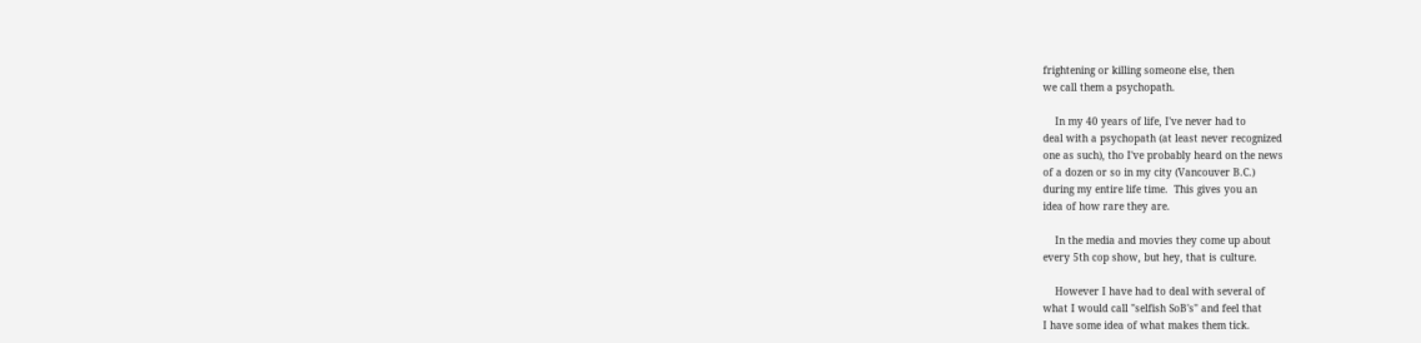frightening or killing someone else, then
we call them a psychopath.

    In my 40 years of life, I've never had to
deal with a psychopath (at least never recognized
one as such), tho I've probably heard on the news
of a dozen or so in my city (Vancouver B.C.)
during my entire life time.  This gives you an
idea of how rare they are.

    In the media and movies they come up about
every 5th cop show, but hey, that is culture.

    However I have had to deal with several of
what I would call "selfish SoB's" and feel that
I have some idea of what makes them tick.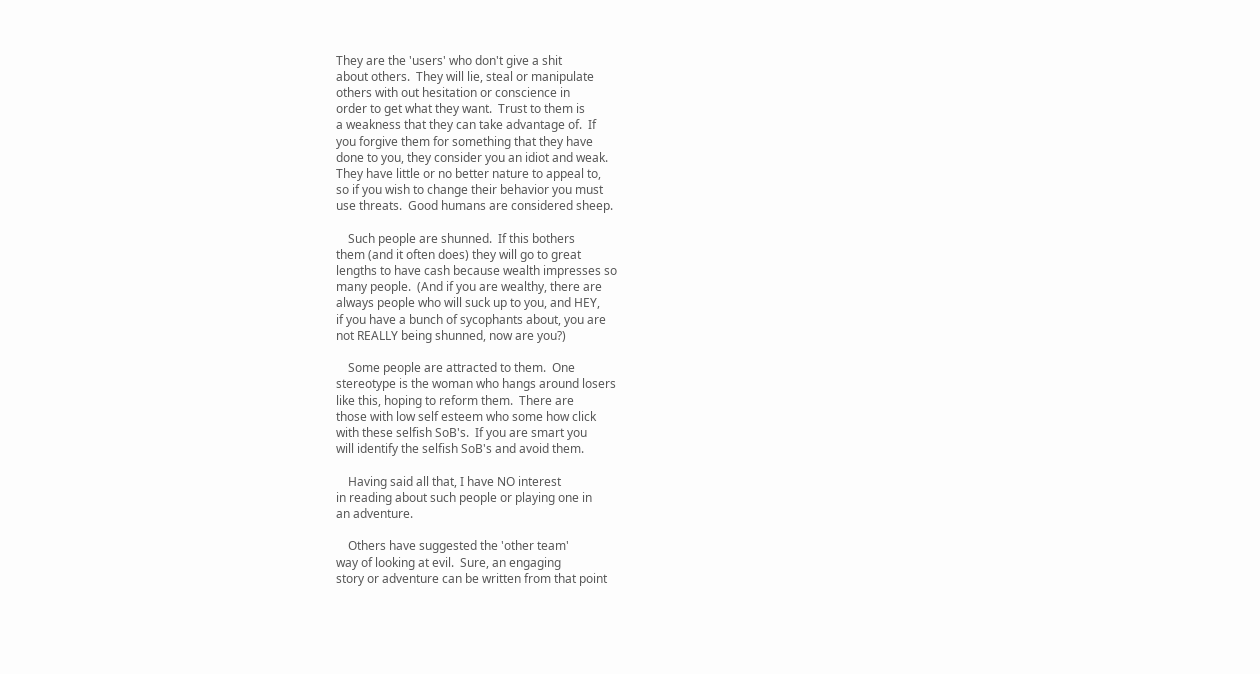They are the 'users' who don't give a shit
about others.  They will lie, steal or manipulate
others with out hesitation or conscience in
order to get what they want.  Trust to them is
a weakness that they can take advantage of.  If
you forgive them for something that they have
done to you, they consider you an idiot and weak.
They have little or no better nature to appeal to,
so if you wish to change their behavior you must
use threats.  Good humans are considered sheep.

    Such people are shunned.  If this bothers
them (and it often does) they will go to great
lengths to have cash because wealth impresses so
many people.  (And if you are wealthy, there are
always people who will suck up to you, and HEY,
if you have a bunch of sycophants about, you are
not REALLY being shunned, now are you?)

    Some people are attracted to them.  One
stereotype is the woman who hangs around losers
like this, hoping to reform them.  There are
those with low self esteem who some how click
with these selfish SoB's.  If you are smart you
will identify the selfish SoB's and avoid them.

    Having said all that, I have NO interest
in reading about such people or playing one in
an adventure.

    Others have suggested the 'other team'
way of looking at evil.  Sure, an engaging
story or adventure can be written from that point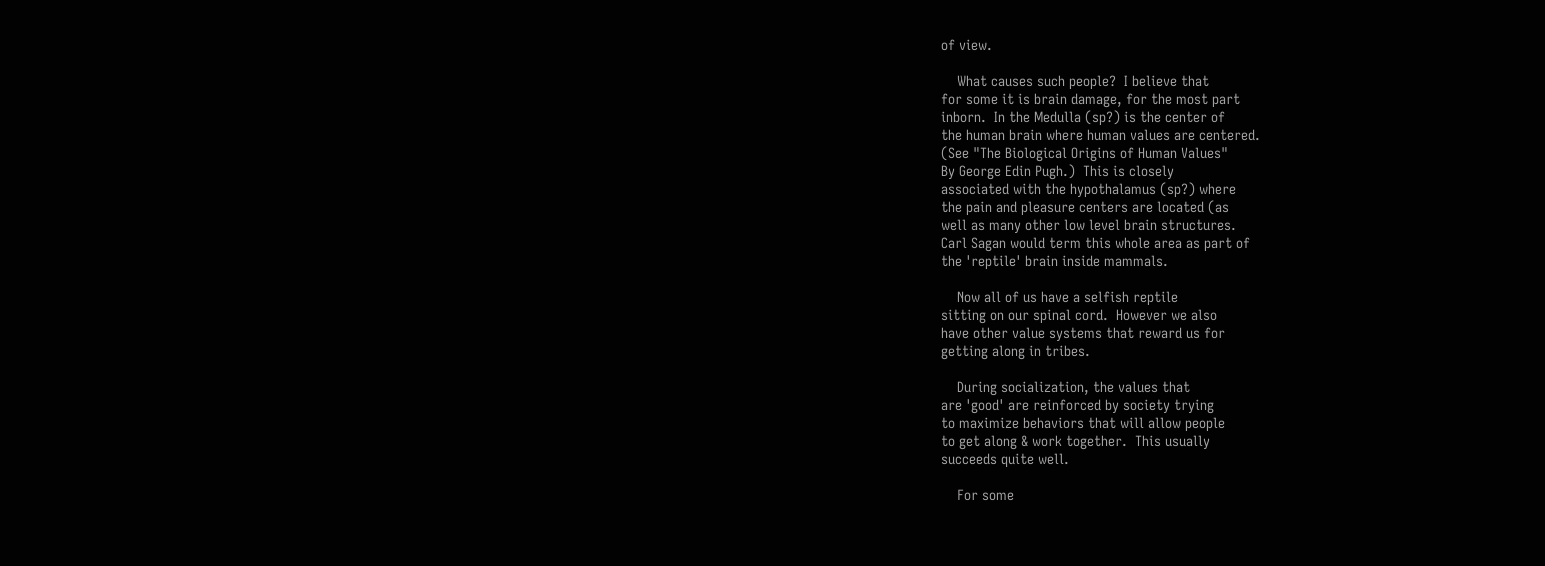of view.

    What causes such people?  I believe that
for some it is brain damage, for the most part
inborn.  In the Medulla (sp?) is the center of
the human brain where human values are centered.
(See "The Biological Origins of Human Values"
By George Edin Pugh.)  This is closely
associated with the hypothalamus (sp?) where
the pain and pleasure centers are located (as
well as many other low level brain structures.
Carl Sagan would term this whole area as part of
the 'reptile' brain inside mammals.

    Now all of us have a selfish reptile
sitting on our spinal cord.  However we also
have other value systems that reward us for
getting along in tribes.

    During socialization, the values that
are 'good' are reinforced by society trying
to maximize behaviors that will allow people
to get along & work together.  This usually
succeeds quite well.

    For some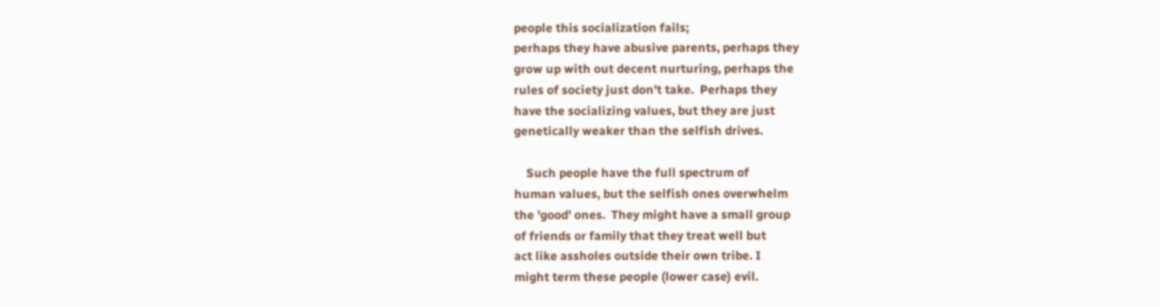people this socialization fails;
perhaps they have abusive parents, perhaps they
grow up with out decent nurturing, perhaps the
rules of society just don't take.  Perhaps they
have the socializing values, but they are just
genetically weaker than the selfish drives.

    Such people have the full spectrum of
human values, but the selfish ones overwhelm
the 'good' ones.  They might have a small group
of friends or family that they treat well but
act like assholes outside their own tribe. I
might term these people (lower case) evil.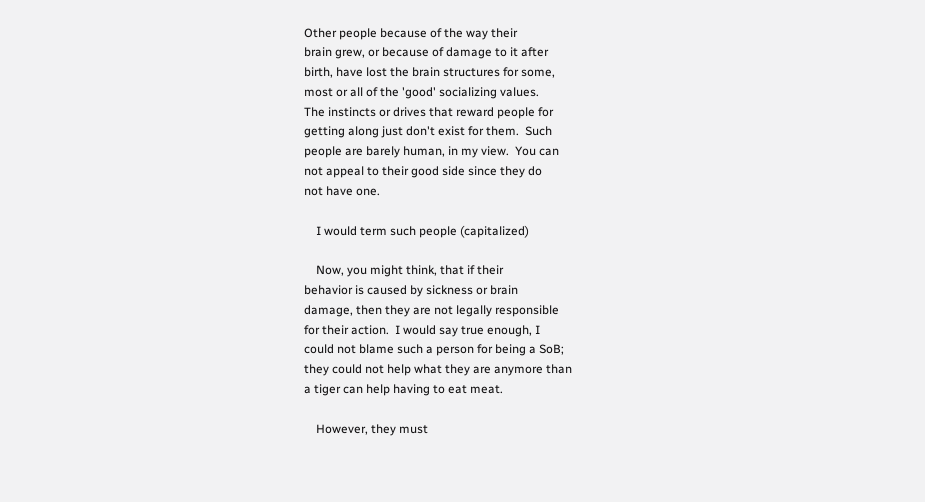Other people because of the way their
brain grew, or because of damage to it after
birth, have lost the brain structures for some,
most or all of the 'good' socializing values.
The instincts or drives that reward people for
getting along just don't exist for them.  Such
people are barely human, in my view.  You can
not appeal to their good side since they do
not have one.

    I would term such people (capitalized)

    Now, you might think, that if their
behavior is caused by sickness or brain
damage, then they are not legally responsible
for their action.  I would say true enough, I
could not blame such a person for being a SoB;
they could not help what they are anymore than
a tiger can help having to eat meat.

    However, they must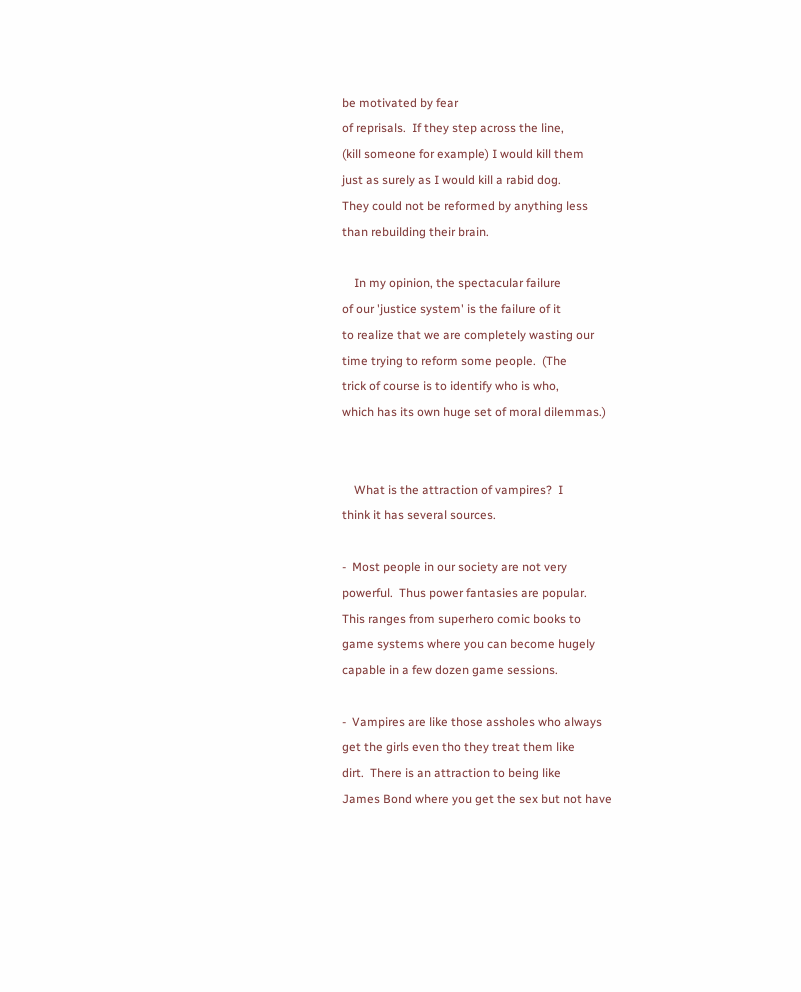be motivated by fear
of reprisals.  If they step across the line,
(kill someone for example) I would kill them
just as surely as I would kill a rabid dog.
They could not be reformed by anything less
than rebuilding their brain.

    In my opinion, the spectacular failure
of our 'justice system' is the failure of it
to realize that we are completely wasting our
time trying to reform some people.  (The
trick of course is to identify who is who,
which has its own huge set of moral dilemmas.)


    What is the attraction of vampires?  I
think it has several sources.

-  Most people in our society are not very
powerful.  Thus power fantasies are popular.
This ranges from superhero comic books to
game systems where you can become hugely
capable in a few dozen game sessions.

-  Vampires are like those assholes who always
get the girls even tho they treat them like
dirt.  There is an attraction to being like
James Bond where you get the sex but not have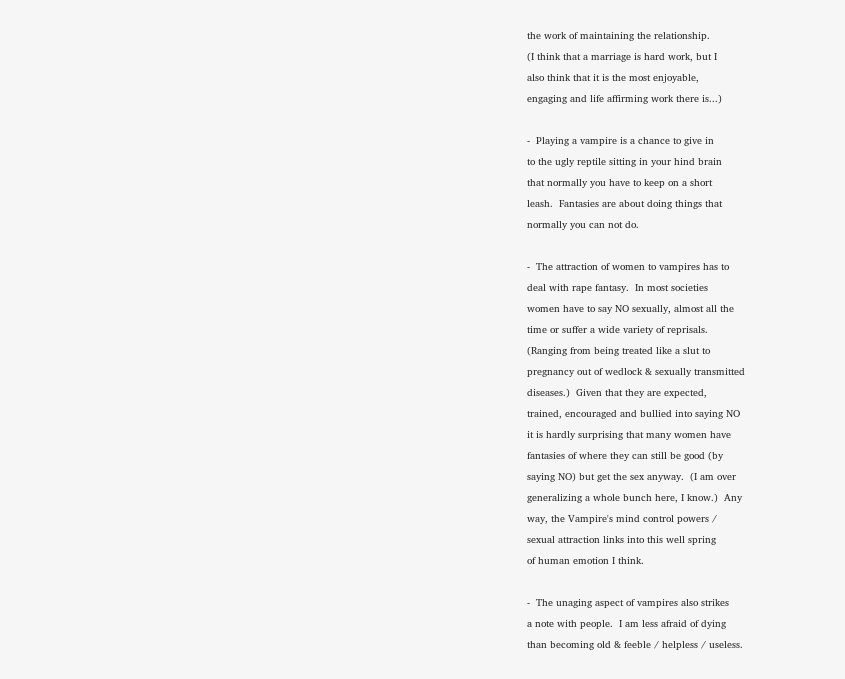the work of maintaining the relationship.
(I think that a marriage is hard work, but I
also think that it is the most enjoyable,
engaging and life affirming work there is...)

-  Playing a vampire is a chance to give in
to the ugly reptile sitting in your hind brain
that normally you have to keep on a short
leash.  Fantasies are about doing things that
normally you can not do.

-  The attraction of women to vampires has to
deal with rape fantasy.  In most societies
women have to say NO sexually, almost all the
time or suffer a wide variety of reprisals.
(Ranging from being treated like a slut to
pregnancy out of wedlock & sexually transmitted
diseases.)  Given that they are expected,
trained, encouraged and bullied into saying NO
it is hardly surprising that many women have
fantasies of where they can still be good (by
saying NO) but get the sex anyway.  (I am over
generalizing a whole bunch here, I know.)  Any
way, the Vampire's mind control powers /
sexual attraction links into this well spring
of human emotion I think.

-  The unaging aspect of vampires also strikes
a note with people.  I am less afraid of dying
than becoming old & feeble / helpless / useless.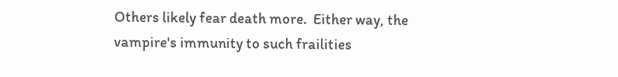Others likely fear death more.  Either way, the
vampire's immunity to such frailities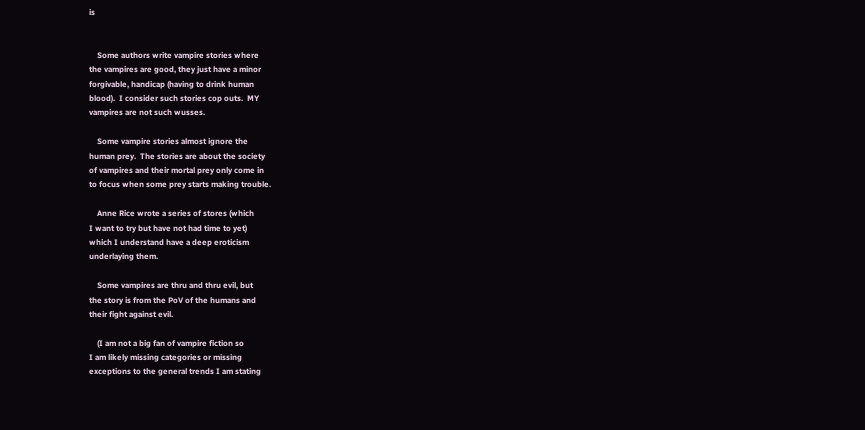is


    Some authors write vampire stories where
the vampires are good, they just have a minor
forgivable, handicap (having to drink human
blood).  I consider such stories cop outs.  MY
vampires are not such wusses.

    Some vampire stories almost ignore the
human prey.  The stories are about the society
of vampires and their mortal prey only come in
to focus when some prey starts making trouble.

    Anne Rice wrote a series of stores (which
I want to try but have not had time to yet)
which I understand have a deep eroticism
underlaying them.

    Some vampires are thru and thru evil, but
the story is from the PoV of the humans and
their fight against evil.

    (I am not a big fan of vampire fiction so
I am likely missing categories or missing
exceptions to the general trends I am stating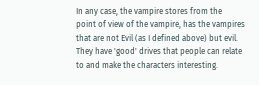In any case, the vampire stores from the
point of view of the vampire, has the vampires
that are not Evil (as I defined above) but evil.
They have 'good' drives that people can relate
to and make the characters interesting.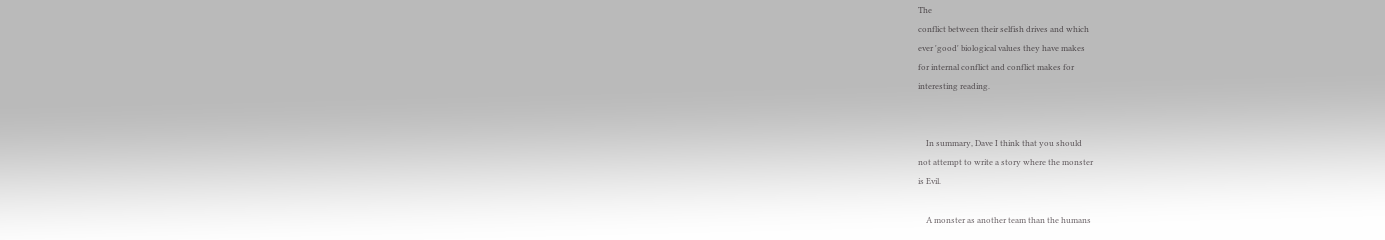The
conflict between their selfish drives and which
ever 'good' biological values they have makes
for internal conflict and conflict makes for
interesting reading.


    In summary, Dave I think that you should
not attempt to write a story where the monster
is Evil.

    A monster as another team than the humans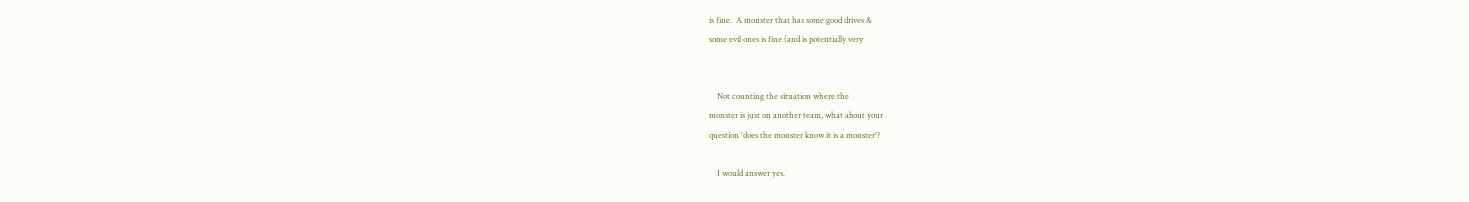is fine.  A monster that has some good drives &
some evil ones is fine (and is potentially very


    Not counting the situation where the
monster is just on another team, what about your
question 'does the monster know it is a monster'?

    I would answer yes.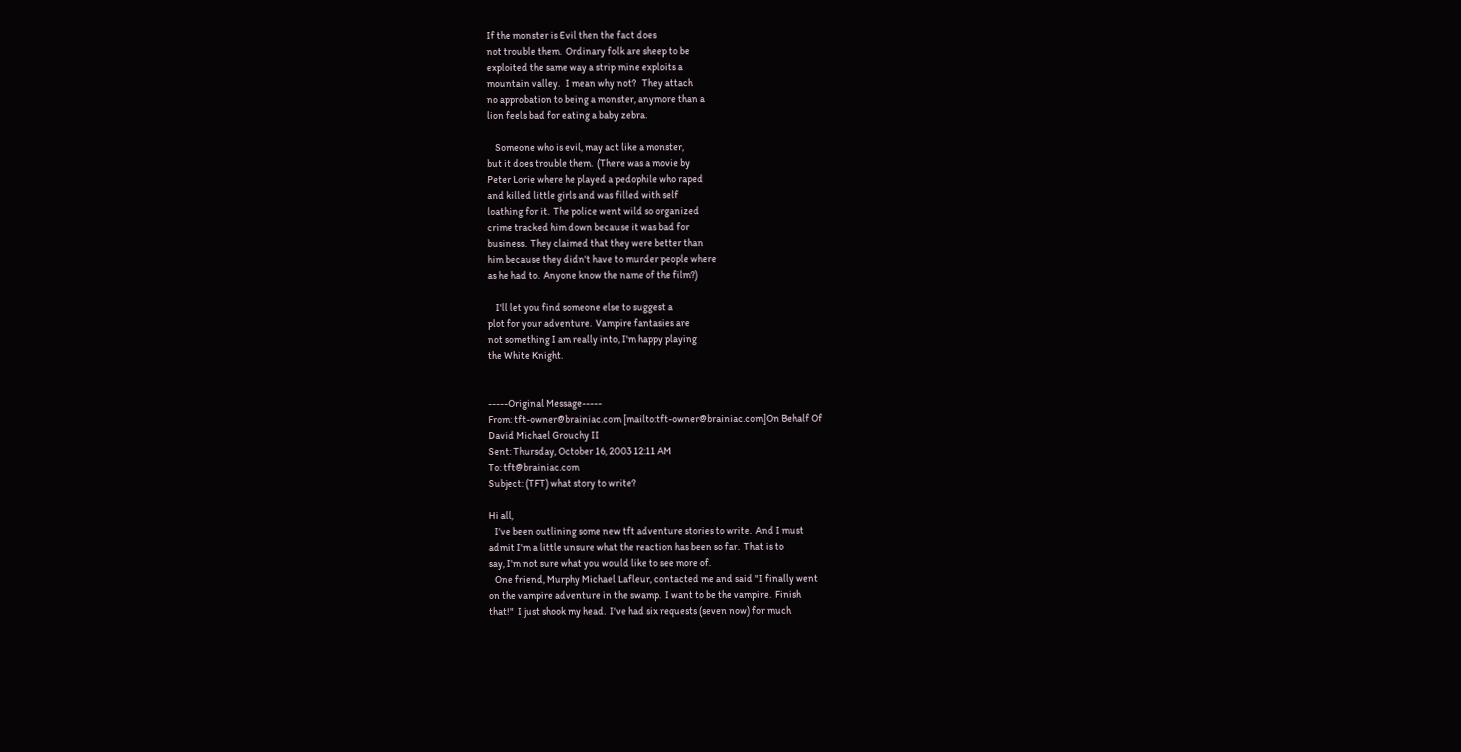If the monster is Evil then the fact does
not trouble them.  Ordinary folk are sheep to be
exploited the same way a strip mine exploits a
mountain valley.   I mean why not?   They attach
no approbation to being a monster, anymore than a
lion feels bad for eating a baby zebra.

    Someone who is evil, may act like a monster,
but it does trouble them.  (There was a movie by
Peter Lorie where he played a pedophile who raped
and killed little girls and was filled with self
loathing for it.  The police went wild so organized
crime tracked him down because it was bad for
business.  They claimed that they were better than
him because they didn't have to murder people where
as he had to.  Anyone know the name of the film?)

    I'll let you find someone else to suggest a
plot for your adventure.  Vampire fantasies are
not something I am really into, I'm happy playing
the White Knight.


-----Original Message-----
From: tft-owner@brainiac.com [mailto:tft-owner@brainiac.com]On Behalf Of
David Michael Grouchy II
Sent: Thursday, October 16, 2003 12:11 AM
To: tft@brainiac.com
Subject: (TFT) what story to write?

Hi all,
   I've been outlining some new tft adventure stories to write.  And I must
admit I'm a little unsure what the reaction has been so far.  That is to
say, I'm not sure what you would like to see more of.
   One friend, Murphy Michael Lafleur, contacted me and said "I finally went
on the vampire adventure in the swamp.  I want to be the vampire.  Finish
that!"  I just shook my head.  I've had six requests (seven now) for much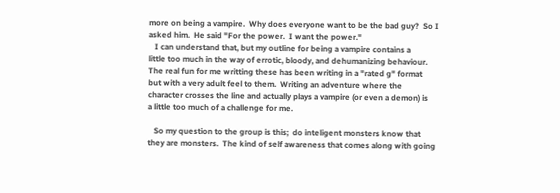more on being a vampire.  Why does everyone want to be the bad guy?  So I
asked him.  He said "For the power.  I want the power."
   I can understand that, but my outline for being a vampire contains a
little too much in the way of errotic, bloody, and dehumanizing behaviour.
The real fun for me writting these has been writing in a "rated g" format
but with a very adult feel to them.  Writing an adventure where the
character crosses the line and actually plays a vampire (or even a demon) is
a little too much of a challenge for me.

   So my question to the group is this;  do inteligent monsters know that
they are monsters.  The kind of self awareness that comes along with going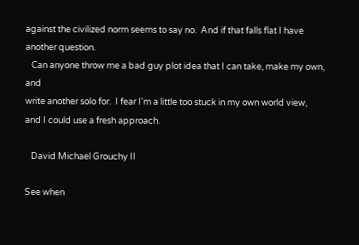against the civilized norm seems to say no.  And if that falls flat I have
another question.
   Can anyone throw me a bad guy plot idea that I can take, make my own, and
write another solo for.  I fear I'm a little too stuck in my own world view,
and I could use a fresh approach.

   David Michael Grouchy II

See when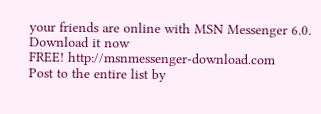your friends are online with MSN Messenger 6.0. Download it now
FREE! http://msnmessenger-download.com
Post to the entire list by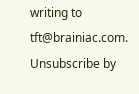writing to tft@brainiac.com.
Unsubscribe by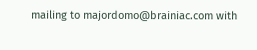mailing to majordomo@brainiac.com with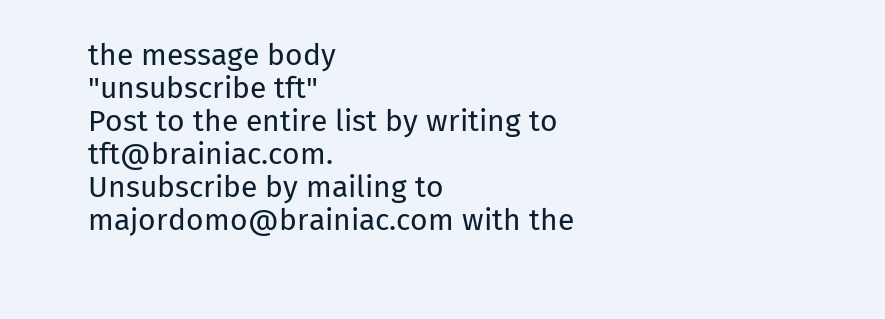the message body
"unsubscribe tft"
Post to the entire list by writing to tft@brainiac.com.
Unsubscribe by mailing to majordomo@brainiac.com with the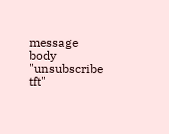message body
"unsubscribe tft"